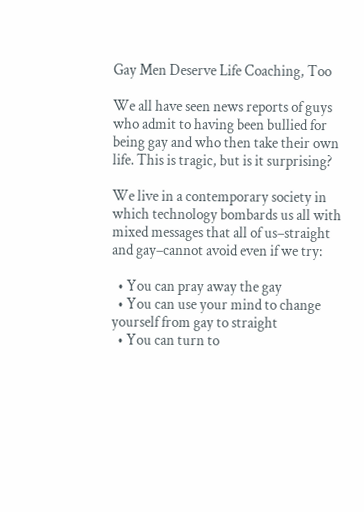Gay Men Deserve Life Coaching, Too

We all have seen news reports of guys who admit to having been bullied for being gay and who then take their own life. This is tragic, but is it surprising?

We live in a contemporary society in which technology bombards us all with mixed messages that all of us–straight and gay–cannot avoid even if we try:

  • You can pray away the gay
  • You can use your mind to change yourself from gay to straight
  • You can turn to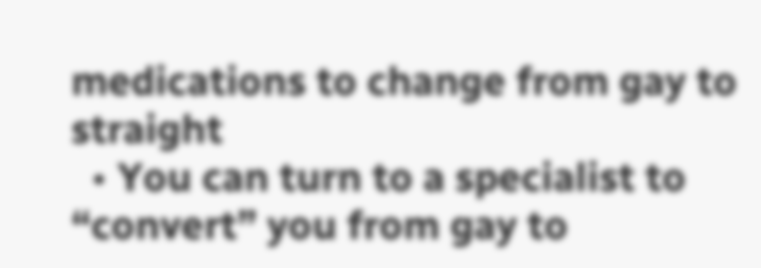medications to change from gay to straight
  • You can turn to a specialist to “convert” you from gay to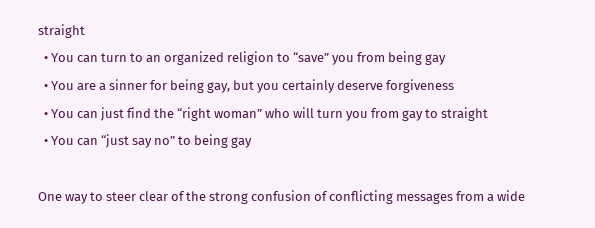straight
  • You can turn to an organized religion to “save” you from being gay
  • You are a sinner for being gay, but you certainly deserve forgiveness
  • You can just find the “right woman” who will turn you from gay to straight
  • You can “just say no” to being gay

One way to steer clear of the strong confusion of conflicting messages from a wide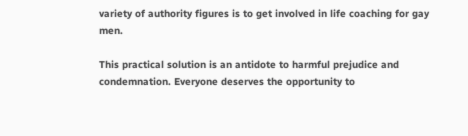variety of authority figures is to get involved in life coaching for gay men.

This practical solution is an antidote to harmful prejudice and condemnation. Everyone deserves the opportunity to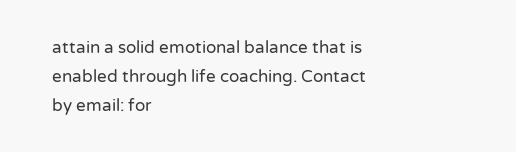attain a solid emotional balance that is enabled through life coaching. Contact by email: for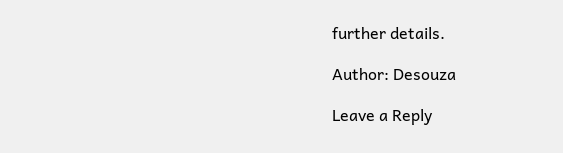further details.

Author: Desouza

Leave a Reply